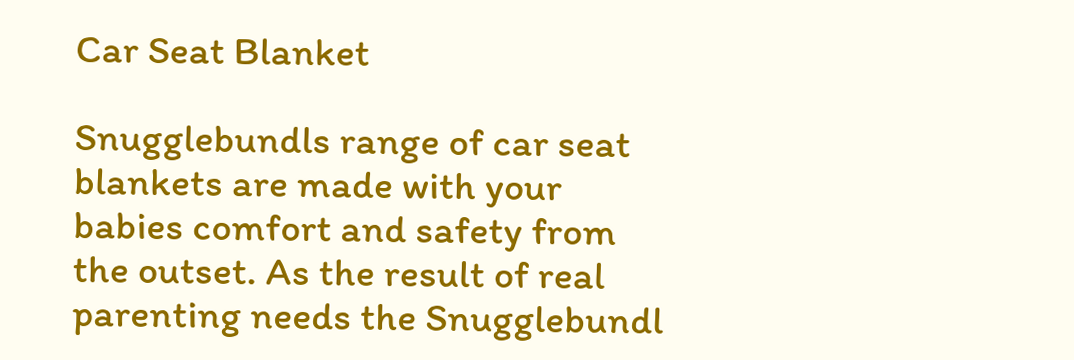Car Seat Blanket

Snugglebundls range of car seat blankets are made with your babies comfort and safety from the outset. As the result of real parenting needs the Snugglebundl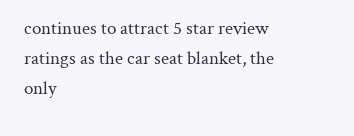continues to attract 5 star review ratings as the car seat blanket, the only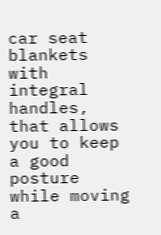car seat blankets with integral handles, that allows you to keep a good posture while moving a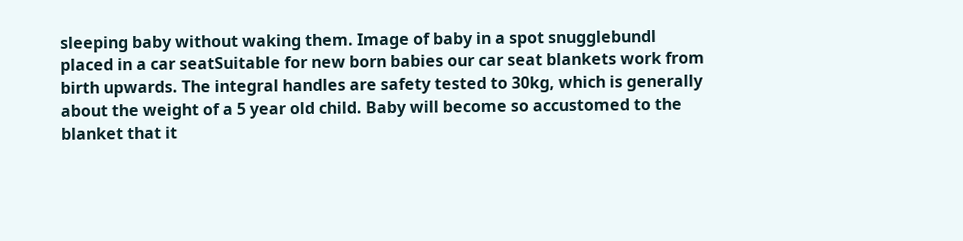sleeping baby without waking them. Image of baby in a spot snugglebundl placed in a car seatSuitable for new born babies our car seat blankets work from birth upwards. The integral handles are safety tested to 30kg, which is generally about the weight of a 5 year old child. Baby will become so accustomed to the blanket that it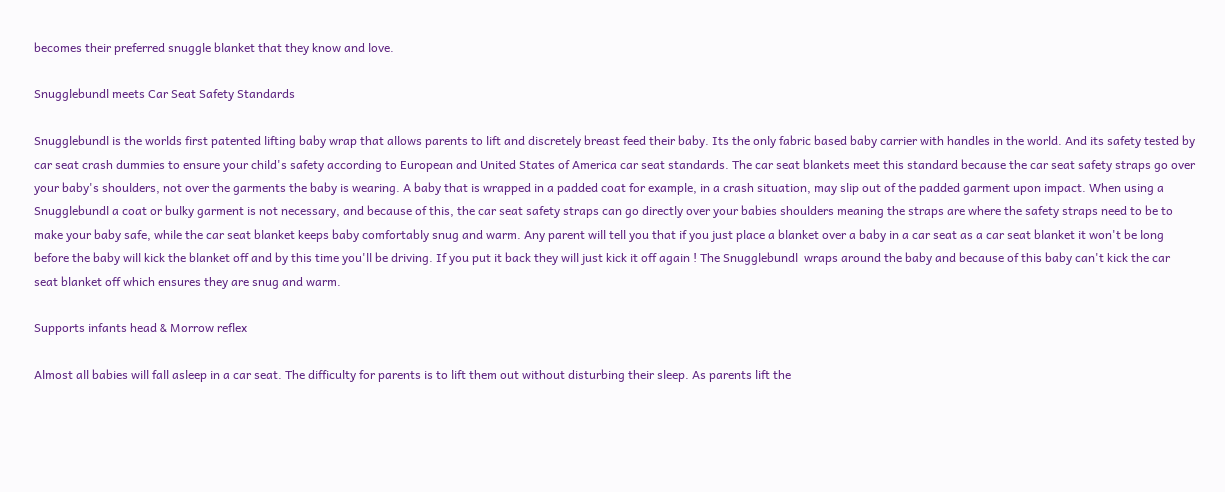becomes their preferred snuggle blanket that they know and love.

Snugglebundl meets Car Seat Safety Standards

Snugglebundl is the worlds first patented lifting baby wrap that allows parents to lift and discretely breast feed their baby. Its the only fabric based baby carrier with handles in the world. And its safety tested by car seat crash dummies to ensure your child's safety according to European and United States of America car seat standards. The car seat blankets meet this standard because the car seat safety straps go over your baby's shoulders, not over the garments the baby is wearing. A baby that is wrapped in a padded coat for example, in a crash situation, may slip out of the padded garment upon impact. When using a Snugglebundl a coat or bulky garment is not necessary, and because of this, the car seat safety straps can go directly over your babies shoulders meaning the straps are where the safety straps need to be to make your baby safe, while the car seat blanket keeps baby comfortably snug and warm. Any parent will tell you that if you just place a blanket over a baby in a car seat as a car seat blanket it won't be long before the baby will kick the blanket off and by this time you'll be driving. If you put it back they will just kick it off again ! The Snugglebundl  wraps around the baby and because of this baby can't kick the car seat blanket off which ensures they are snug and warm.

Supports infants head & Morrow reflex

Almost all babies will fall asleep in a car seat. The difficulty for parents is to lift them out without disturbing their sleep. As parents lift the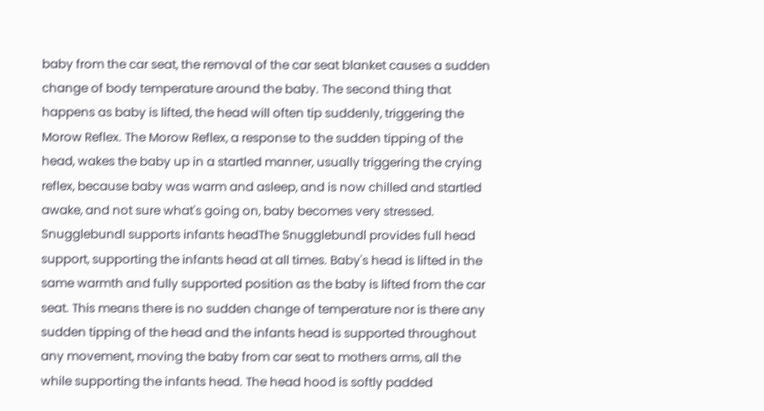baby from the car seat, the removal of the car seat blanket causes a sudden change of body temperature around the baby. The second thing that happens as baby is lifted, the head will often tip suddenly, triggering the Morow Reflex. The Morow Reflex, a response to the sudden tipping of the head, wakes the baby up in a startled manner, usually triggering the crying reflex, because baby was warm and asleep, and is now chilled and startled awake, and not sure what's going on, baby becomes very stressed. Snugglebundl supports infants headThe Snugglebundl provides full head support, supporting the infants head at all times. Baby's head is lifted in the same warmth and fully supported position as the baby is lifted from the car seat. This means there is no sudden change of temperature nor is there any sudden tipping of the head and the infants head is supported throughout any movement, moving the baby from car seat to mothers arms, all the while supporting the infants head. The head hood is softly padded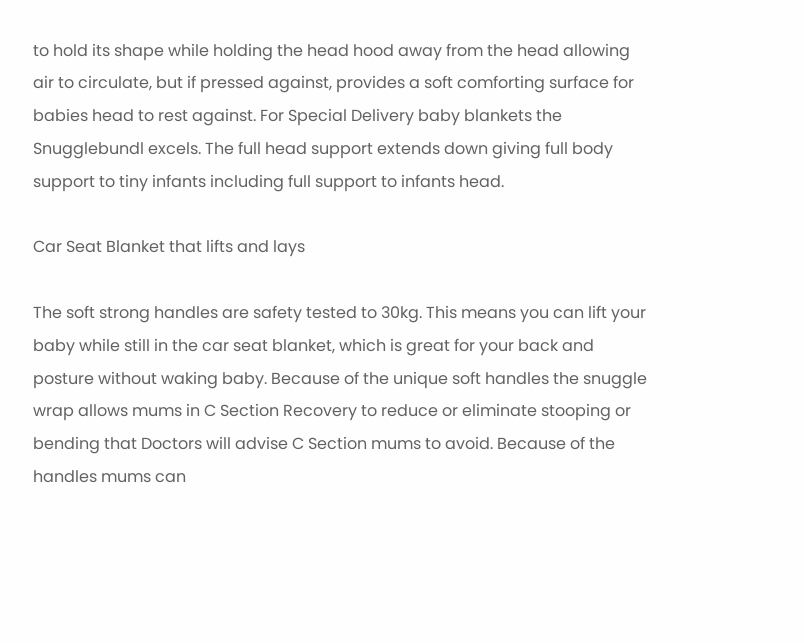to hold its shape while holding the head hood away from the head allowing air to circulate, but if pressed against, provides a soft comforting surface for babies head to rest against. For Special Delivery baby blankets the Snugglebundl excels. The full head support extends down giving full body support to tiny infants including full support to infants head.

Car Seat Blanket that lifts and lays

The soft strong handles are safety tested to 30kg. This means you can lift your baby while still in the car seat blanket, which is great for your back and posture without waking baby. Because of the unique soft handles the snuggle wrap allows mums in C Section Recovery to reduce or eliminate stooping or bending that Doctors will advise C Section mums to avoid. Because of the handles mums can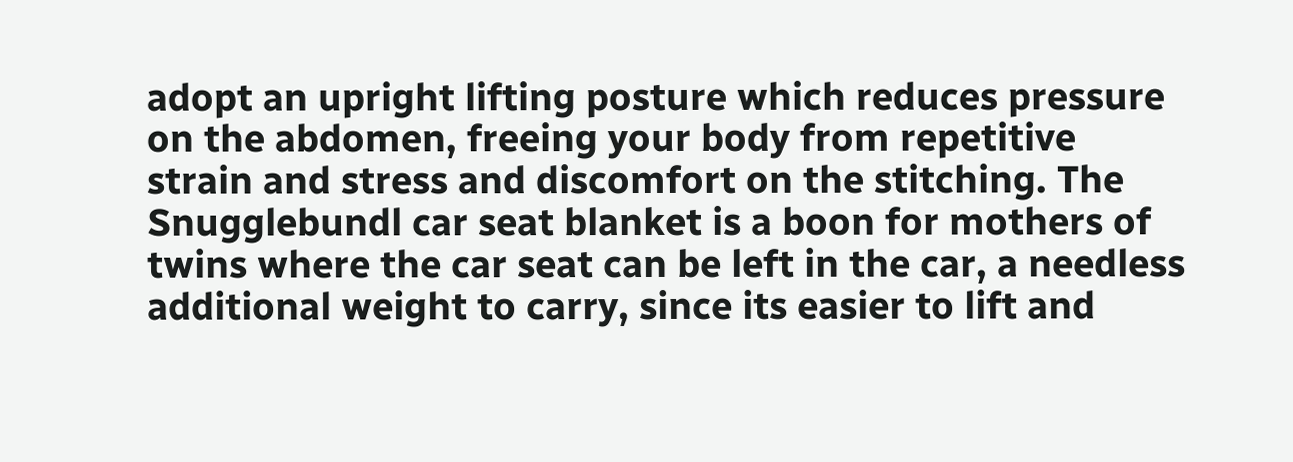adopt an upright lifting posture which reduces pressure on the abdomen, freeing your body from repetitive strain and stress and discomfort on the stitching. The Snugglebundl car seat blanket is a boon for mothers of twins where the car seat can be left in the car, a needless additional weight to carry, since its easier to lift and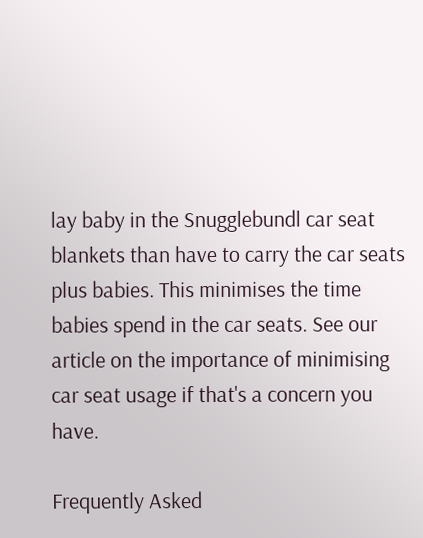lay baby in the Snugglebundl car seat blankets than have to carry the car seats plus babies. This minimises the time babies spend in the car seats. See our article on the importance of minimising car seat usage if that's a concern you have.

Frequently Asked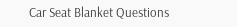Car Seat Blanket Questions